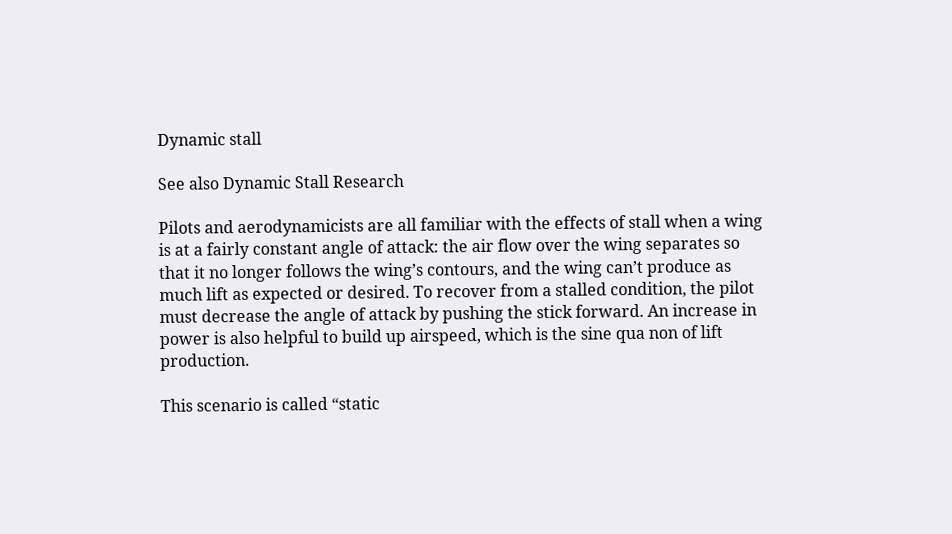Dynamic stall

See also Dynamic Stall Research

Pilots and aerodynamicists are all familiar with the effects of stall when a wing is at a fairly constant angle of attack: the air flow over the wing separates so that it no longer follows the wing’s contours, and the wing can’t produce as much lift as expected or desired. To recover from a stalled condition, the pilot must decrease the angle of attack by pushing the stick forward. An increase in power is also helpful to build up airspeed, which is the sine qua non of lift production.

This scenario is called “static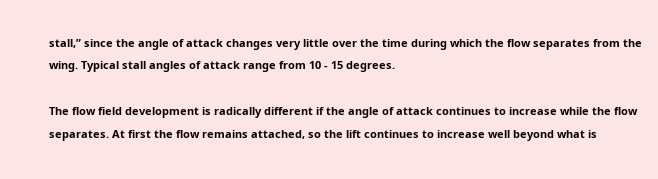stall,” since the angle of attack changes very little over the time during which the flow separates from the wing. Typical stall angles of attack range from 10 - 15 degrees.

The flow field development is radically different if the angle of attack continues to increase while the flow separates. At first the flow remains attached, so the lift continues to increase well beyond what is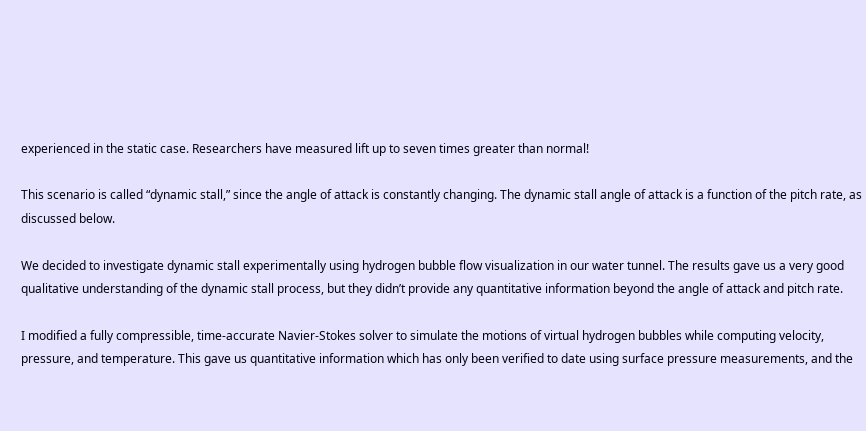experienced in the static case. Researchers have measured lift up to seven times greater than normal!

This scenario is called “dynamic stall,” since the angle of attack is constantly changing. The dynamic stall angle of attack is a function of the pitch rate, as discussed below.

We decided to investigate dynamic stall experimentally using hydrogen bubble flow visualization in our water tunnel. The results gave us a very good qualitative understanding of the dynamic stall process, but they didn’t provide any quantitative information beyond the angle of attack and pitch rate.

I modified a fully compressible, time-accurate Navier-Stokes solver to simulate the motions of virtual hydrogen bubbles while computing velocity, pressure, and temperature. This gave us quantitative information which has only been verified to date using surface pressure measurements, and the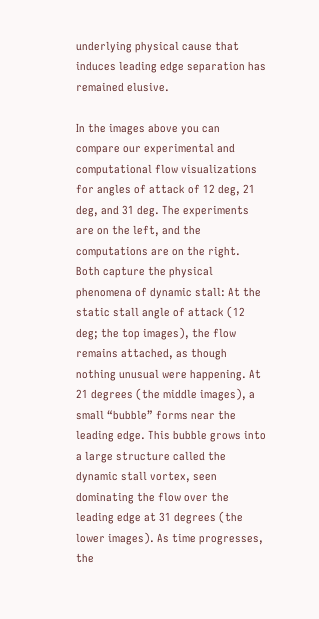underlying physical cause that induces leading edge separation has remained elusive.

In the images above you can compare our experimental and computational flow visualizations for angles of attack of 12 deg, 21 deg, and 31 deg. The experiments are on the left, and the computations are on the right. Both capture the physical phenomena of dynamic stall: At the static stall angle of attack (12 deg; the top images), the flow remains attached, as though nothing unusual were happening. At 21 degrees (the middle images), a small “bubble” forms near the leading edge. This bubble grows into a large structure called the dynamic stall vortex, seen dominating the flow over the leading edge at 31 degrees (the lower images). As time progresses, the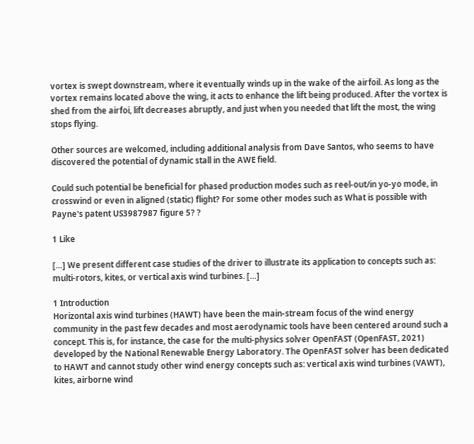vortex is swept downstream, where it eventually winds up in the wake of the airfoil. As long as the vortex remains located above the wing, it acts to enhance the lift being produced. After the vortex is shed from the airfoi, lift decreases abruptly, and just when you needed that lift the most, the wing stops flying.

Other sources are welcomed, including additional analysis from Dave Santos, who seems to have discovered the potential of dynamic stall in the AWE field.

Could such potential be beneficial for phased production modes such as reel-out/in yo-yo mode, in crosswind or even in aligned (static) flight? For some other modes such as What is possible with Payne's patent US3987987 figure 5? ?

1 Like

[…] We present different case studies of the driver to illustrate its application to concepts such as: multi-rotors, kites, or vertical axis wind turbines. […]

1 Introduction
Horizontal axis wind turbines (HAWT) have been the main-stream focus of the wind energy community in the past few decades and most aerodynamic tools have been centered around such a concept. This is, for instance, the case for the multi-physics solver OpenFAST (OpenFAST, 2021) developed by the National Renewable Energy Laboratory. The OpenFAST solver has been dedicated to HAWT and cannot study other wind energy concepts such as: vertical axis wind turbines (VAWT), kites, airborne wind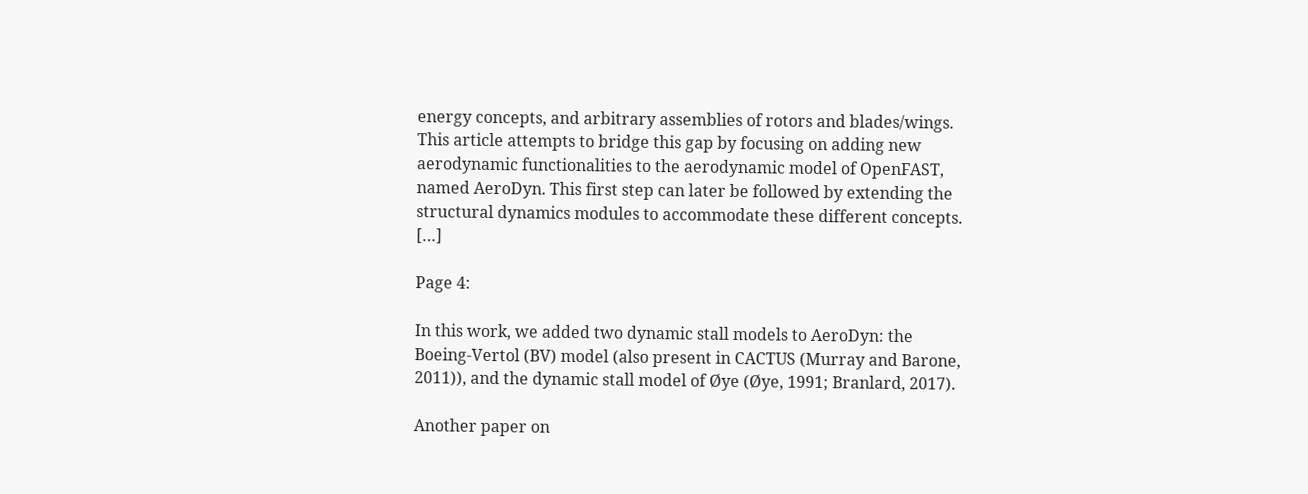energy concepts, and arbitrary assemblies of rotors and blades/wings. This article attempts to bridge this gap by focusing on adding new aerodynamic functionalities to the aerodynamic model of OpenFAST, named AeroDyn. This first step can later be followed by extending the structural dynamics modules to accommodate these different concepts. […]

Page 4:

In this work, we added two dynamic stall models to AeroDyn: the Boeing-Vertol (BV) model (also present in CACTUS (Murray and Barone, 2011)), and the dynamic stall model of Øye (Øye, 1991; Branlard, 2017).

Another paper on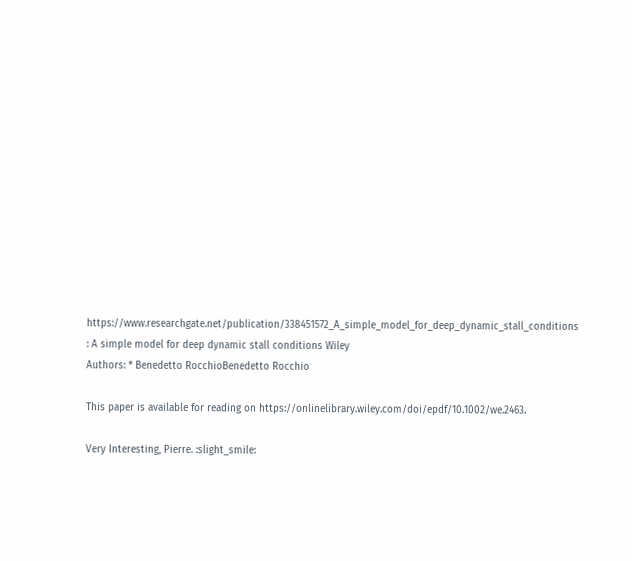https://www.researchgate.net/publication/338451572_A_simple_model_for_deep_dynamic_stall_conditions : A simple model for deep dynamic stall conditions Wiley
Authors: * Benedetto RocchioBenedetto Rocchio

This paper is available for reading on https://onlinelibrary.wiley.com/doi/epdf/10.1002/we.2463.

Very Interesting, Pierre. :slight_smile: